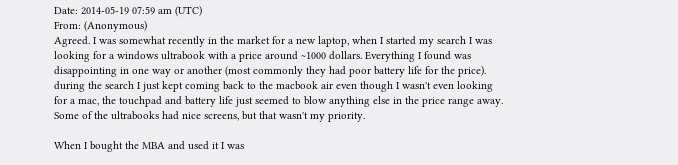Date: 2014-05-19 07:59 am (UTC)
From: (Anonymous)
Agreed. I was somewhat recently in the market for a new laptop, when I started my search I was looking for a windows ultrabook with a price around ~1000 dollars. Everything I found was disappointing in one way or another (most commonly they had poor battery life for the price). during the search I just kept coming back to the macbook air even though I wasn't even looking for a mac, the touchpad and battery life just seemed to blow anything else in the price range away. Some of the ultrabooks had nice screens, but that wasn't my priority.

When I bought the MBA and used it I was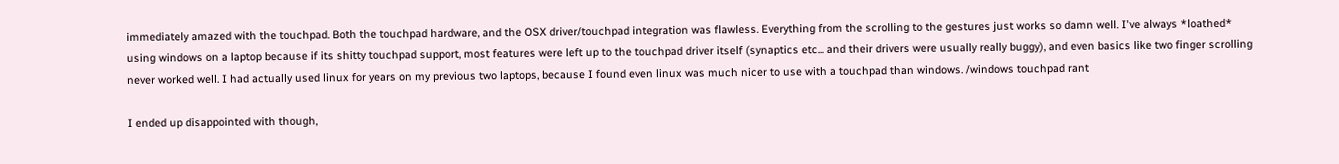immediately amazed with the touchpad. Both the touchpad hardware, and the OSX driver/touchpad integration was flawless. Everything from the scrolling to the gestures just works so damn well. I've always *loathed* using windows on a laptop because if its shitty touchpad support, most features were left up to the touchpad driver itself (synaptics etc... and their drivers were usually really buggy), and even basics like two finger scrolling never worked well. I had actually used linux for years on my previous two laptops, because I found even linux was much nicer to use with a touchpad than windows. /windows touchpad rant

I ended up disappointed with though,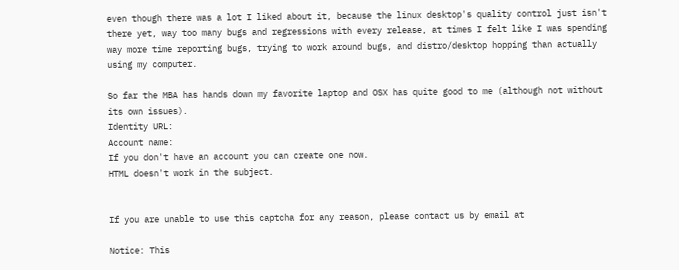even though there was a lot I liked about it, because the linux desktop's quality control just isn't there yet, way too many bugs and regressions with every release, at times I felt like I was spending way more time reporting bugs, trying to work around bugs, and distro/desktop hopping than actually using my computer.

So far the MBA has hands down my favorite laptop and OSX has quite good to me (although not without its own issues).
Identity URL:
Account name:
If you don't have an account you can create one now.
HTML doesn't work in the subject.


If you are unable to use this captcha for any reason, please contact us by email at

Notice: This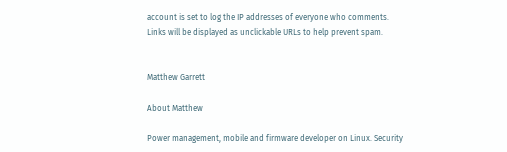account is set to log the IP addresses of everyone who comments.
Links will be displayed as unclickable URLs to help prevent spam.


Matthew Garrett

About Matthew

Power management, mobile and firmware developer on Linux. Security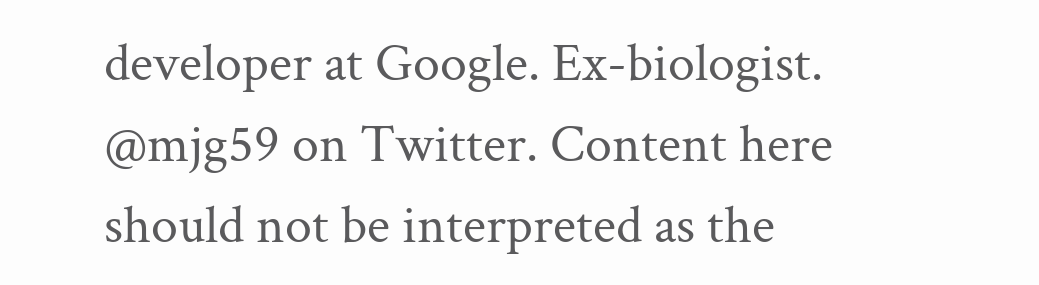developer at Google. Ex-biologist. @mjg59 on Twitter. Content here should not be interpreted as the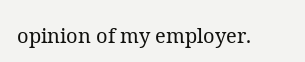opinion of my employer.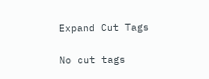Expand Cut Tags

No cut tags